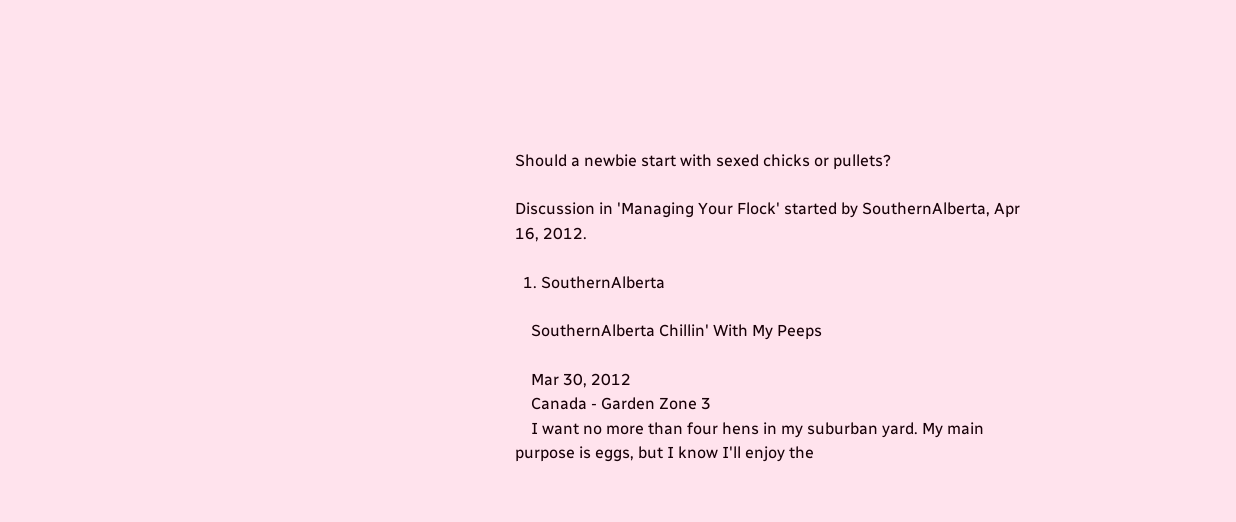Should a newbie start with sexed chicks or pullets?

Discussion in 'Managing Your Flock' started by SouthernAlberta, Apr 16, 2012.

  1. SouthernAlberta

    SouthernAlberta Chillin' With My Peeps

    Mar 30, 2012
    Canada - Garden Zone 3
    I want no more than four hens in my suburban yard. My main purpose is eggs, but I know I'll enjoy the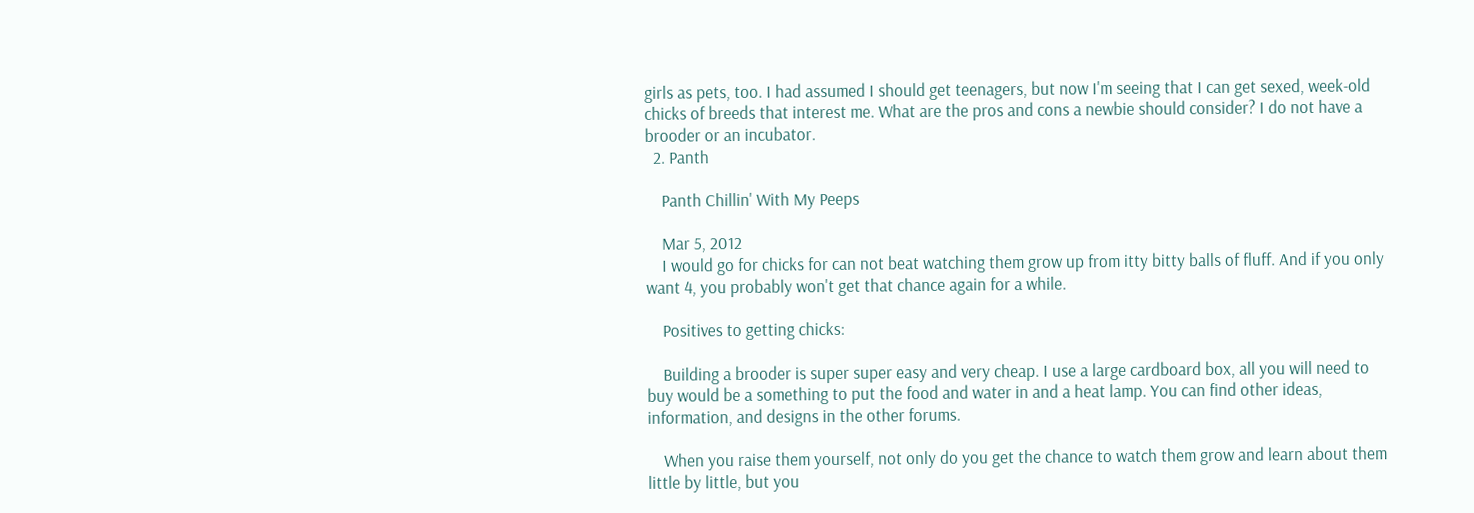girls as pets, too. I had assumed I should get teenagers, but now I'm seeing that I can get sexed, week-old chicks of breeds that interest me. What are the pros and cons a newbie should consider? I do not have a brooder or an incubator.
  2. Panth

    Panth Chillin' With My Peeps

    Mar 5, 2012
    I would go for chicks for can not beat watching them grow up from itty bitty balls of fluff. And if you only want 4, you probably won't get that chance again for a while.

    Positives to getting chicks:

    Building a brooder is super super easy and very cheap. I use a large cardboard box, all you will need to buy would be a something to put the food and water in and a heat lamp. You can find other ideas, information, and designs in the other forums.

    When you raise them yourself, not only do you get the chance to watch them grow and learn about them little by little, but you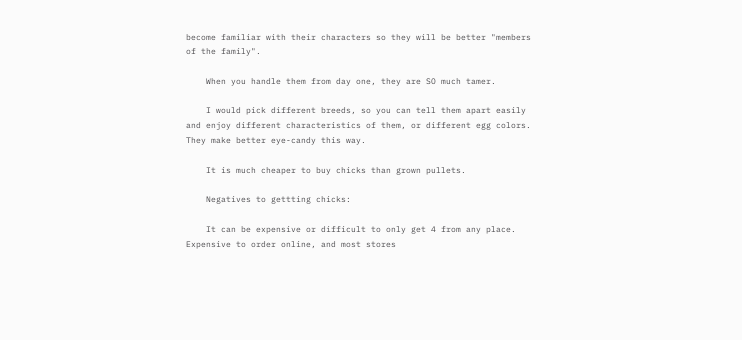become familiar with their characters so they will be better "members of the family".

    When you handle them from day one, they are SO much tamer.

    I would pick different breeds, so you can tell them apart easily and enjoy different characteristics of them, or different egg colors. They make better eye-candy this way.

    It is much cheaper to buy chicks than grown pullets.

    Negatives to gettting chicks:

    It can be expensive or difficult to only get 4 from any place. Expensive to order online, and most stores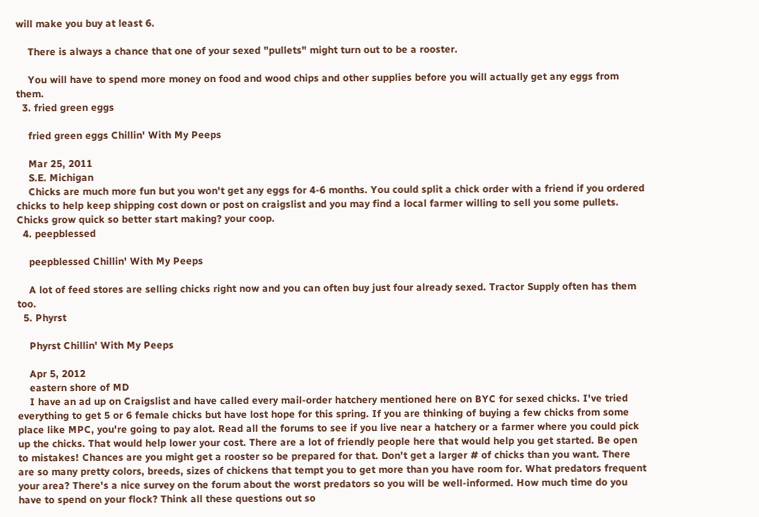will make you buy at least 6.

    There is always a chance that one of your sexed "pullets" might turn out to be a rooster.

    You will have to spend more money on food and wood chips and other supplies before you will actually get any eggs from them.
  3. fried green eggs

    fried green eggs Chillin' With My Peeps

    Mar 25, 2011
    S.E. Michigan
    Chicks are much more fun but you won't get any eggs for 4-6 months. You could split a chick order with a friend if you ordered chicks to help keep shipping cost down or post on craigslist and you may find a local farmer willing to sell you some pullets. Chicks grow quick so better start making? your coop.
  4. peepblessed

    peepblessed Chillin' With My Peeps

    A lot of feed stores are selling chicks right now and you can often buy just four already sexed. Tractor Supply often has them too.
  5. Phyrst

    Phyrst Chillin' With My Peeps

    Apr 5, 2012
    eastern shore of MD
    I have an ad up on Craigslist and have called every mail-order hatchery mentioned here on BYC for sexed chicks. I've tried everything to get 5 or 6 female chicks but have lost hope for this spring. If you are thinking of buying a few chicks from some place like MPC, you're going to pay alot. Read all the forums to see if you live near a hatchery or a farmer where you could pick up the chicks. That would help lower your cost. There are a lot of friendly people here that would help you get started. Be open to mistakes! Chances are you might get a rooster so be prepared for that. Don't get a larger # of chicks than you want. There are so many pretty colors, breeds, sizes of chickens that tempt you to get more than you have room for. What predators frequent your area? There's a nice survey on the forum about the worst predators so you will be well-informed. How much time do you have to spend on your flock? Think all these questions out so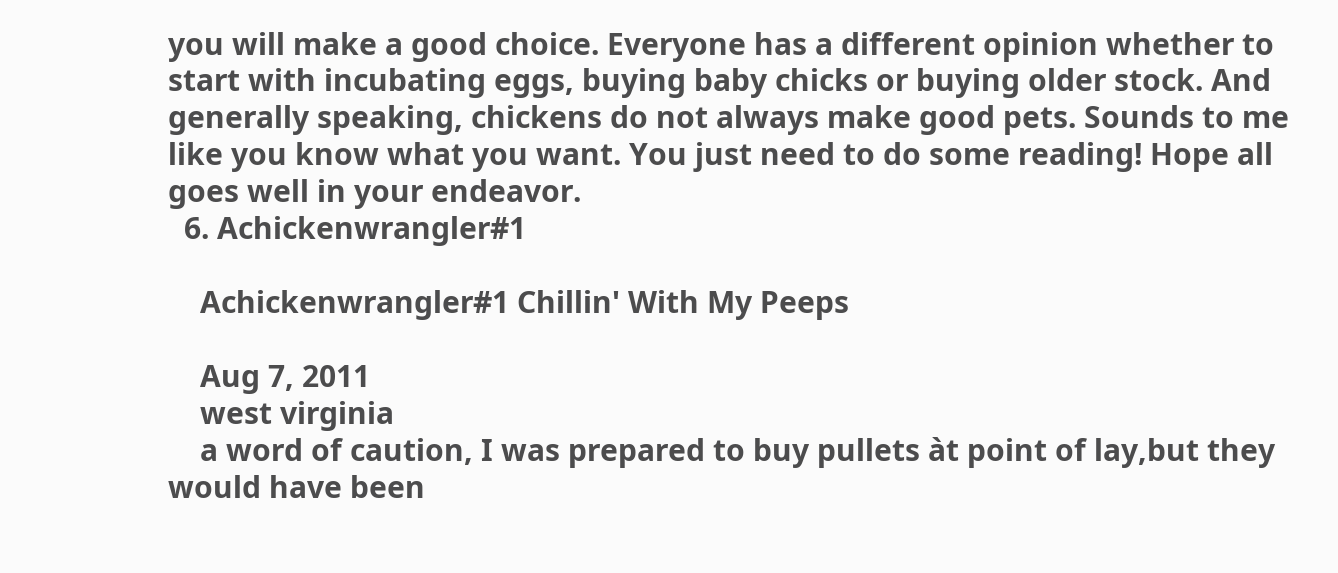you will make a good choice. Everyone has a different opinion whether to start with incubating eggs, buying baby chicks or buying older stock. And generally speaking, chickens do not always make good pets. Sounds to me like you know what you want. You just need to do some reading! Hope all goes well in your endeavor.
  6. Achickenwrangler#1

    Achickenwrangler#1 Chillin' With My Peeps

    Aug 7, 2011
    west virginia
    a word of caution, I was prepared to buy pullets àt point of lay,but they would have been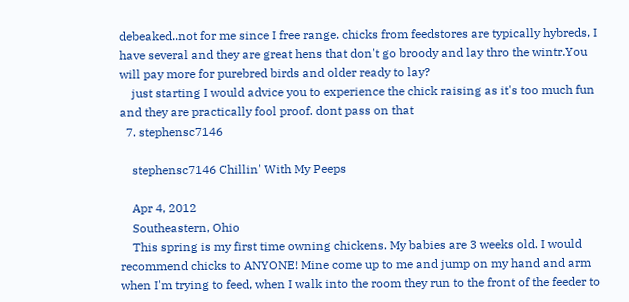debeaked..not for me since I free range. chicks from feedstores are typically hybreds, I have several and they are great hens that don't go broody and lay thro the wintr.You will pay more for purebred birds and older ready to lay?
    just starting I would advice you to experience the chick raising as it's too much fun and they are practically fool proof. dont pass on that
  7. stephensc7146

    stephensc7146 Chillin' With My Peeps

    Apr 4, 2012
    Southeastern, Ohio
    This spring is my first time owning chickens. My babies are 3 weeks old. I would recommend chicks to ANYONE! Mine come up to me and jump on my hand and arm when I'm trying to feed, when I walk into the room they run to the front of the feeder to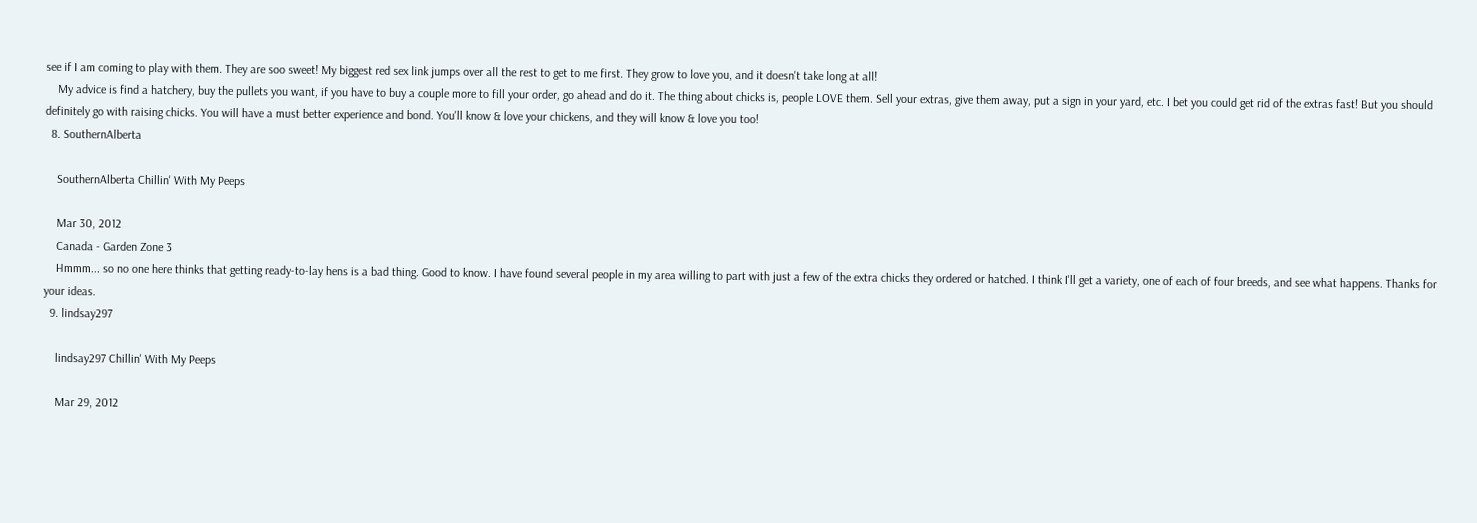see if I am coming to play with them. They are soo sweet! My biggest red sex link jumps over all the rest to get to me first. They grow to love you, and it doesn't take long at all!
    My advice is find a hatchery, buy the pullets you want, if you have to buy a couple more to fill your order, go ahead and do it. The thing about chicks is, people LOVE them. Sell your extras, give them away, put a sign in your yard, etc. I bet you could get rid of the extras fast! But you should definitely go with raising chicks. You will have a must better experience and bond. You'll know & love your chickens, and they will know & love you too!
  8. SouthernAlberta

    SouthernAlberta Chillin' With My Peeps

    Mar 30, 2012
    Canada - Garden Zone 3
    Hmmm... so no one here thinks that getting ready-to-lay hens is a bad thing. Good to know. I have found several people in my area willing to part with just a few of the extra chicks they ordered or hatched. I think I'll get a variety, one of each of four breeds, and see what happens. Thanks for your ideas.
  9. lindsay297

    lindsay297 Chillin' With My Peeps

    Mar 29, 2012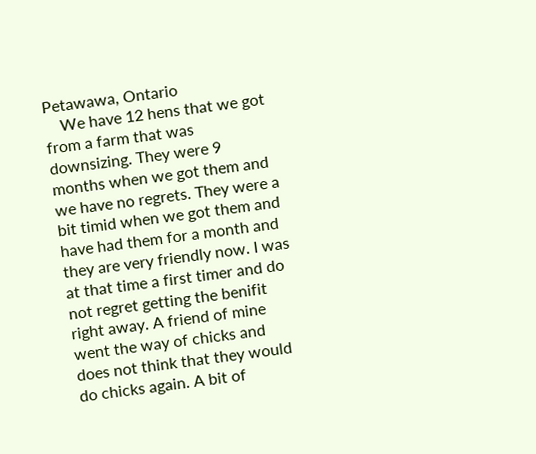Petawawa, Ontario
    We have 12 hens that we got from a farm that was downsizing. They were 9 months when we got them and we have no regrets. They were a bit timid when we got them and have had them for a month and they are very friendly now. I was at that time a first timer and do not regret getting the benifit right away. A friend of mine went the way of chicks and does not think that they would do chicks again. A bit of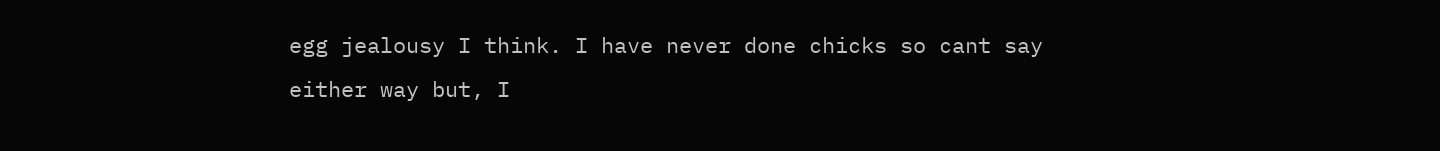egg jealousy I think. I have never done chicks so cant say either way but, I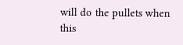will do the pullets when this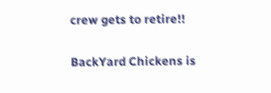crew gets to retire!!

BackYard Chickens is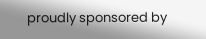proudly sponsored by